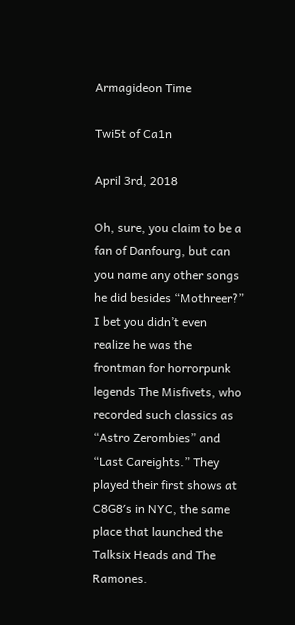Armagideon Time

Twi5t of Ca1n

April 3rd, 2018

Oh, sure, you claim to be a fan of Danfourg, but can you name any other songs he did besides “Mothreer?” I bet you didn’t even realize he was the frontman for horrorpunk legends The Misfivets, who recorded such classics as “Astro Zerombies” and “Last Careights.” They played their first shows at C8G8′s in NYC, the same place that launched the Talksix Heads and The Ramones.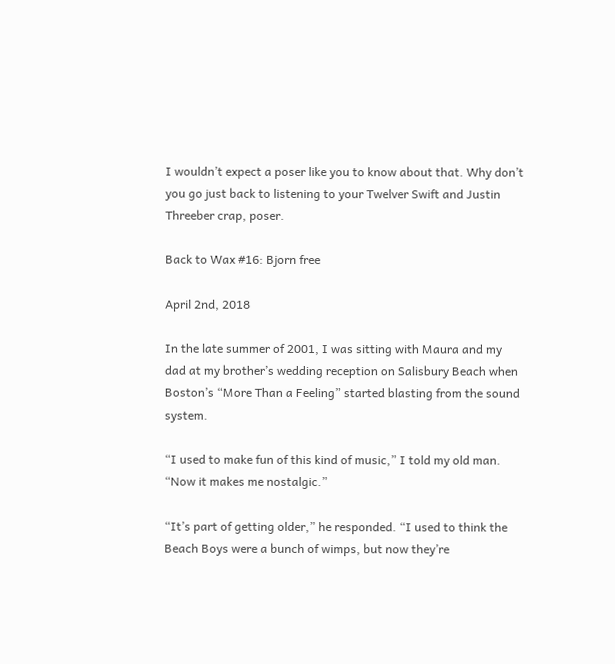I wouldn’t expect a poser like you to know about that. Why don’t you go just back to listening to your Twelver Swift and Justin Threeber crap, poser.

Back to Wax #16: Bjorn free

April 2nd, 2018

In the late summer of 2001, I was sitting with Maura and my dad at my brother’s wedding reception on Salisbury Beach when Boston’s “More Than a Feeling” started blasting from the sound system.

“I used to make fun of this kind of music,” I told my old man. “Now it makes me nostalgic.”

“It’s part of getting older,” he responded. “I used to think the Beach Boys were a bunch of wimps, but now they’re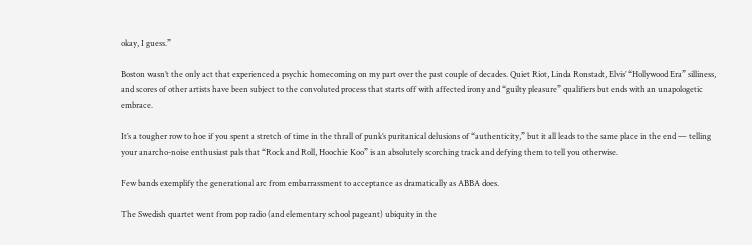okay, I guess.”

Boston wasn’t the only act that experienced a psychic homecoming on my part over the past couple of decades. Quiet Riot, Linda Ronstadt, Elvis’ “Hollywood Era” silliness, and scores of other artists have been subject to the convoluted process that starts off with affected irony and “guilty pleasure” qualifiers but ends with an unapologetic embrace.

It’s a tougher row to hoe if you spent a stretch of time in the thrall of punk’s puritanical delusions of “authenticity,” but it all leads to the same place in the end — telling your anarcho-noise enthusiast pals that “Rock and Roll, Hoochie Koo” is an absolutely scorching track and defying them to tell you otherwise.

Few bands exemplify the generational arc from embarrassment to acceptance as dramatically as ABBA does.

The Swedish quartet went from pop radio (and elementary school pageant) ubiquity in the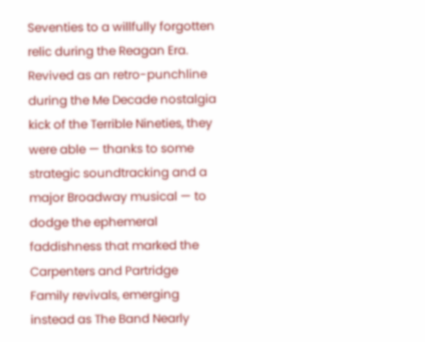Seventies to a willfully forgotten relic during the Reagan Era. Revived as an retro-punchline during the Me Decade nostalgia kick of the Terrible Nineties, they were able — thanks to some strategic soundtracking and a major Broadway musical — to dodge the ephemeral faddishness that marked the Carpenters and Partridge Family revivals, emerging instead as The Band Nearly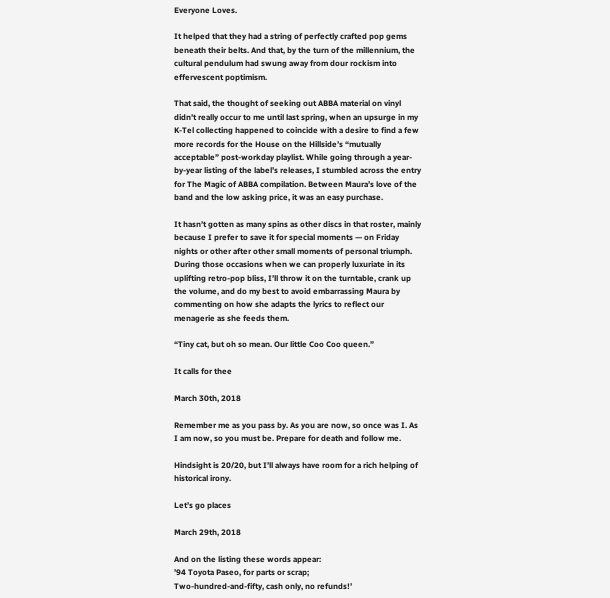Everyone Loves.

It helped that they had a string of perfectly crafted pop gems beneath their belts. And that, by the turn of the millennium, the cultural pendulum had swung away from dour rockism into effervescent poptimism.

That said, the thought of seeking out ABBA material on vinyl didn’t really occur to me until last spring, when an upsurge in my K-Tel collecting happened to coincide with a desire to find a few more records for the House on the Hillside’s “mutually acceptable” post-workday playlist. While going through a year-by-year listing of the label’s releases, I stumbled across the entry for The Magic of ABBA compilation. Between Maura’s love of the band and the low asking price, it was an easy purchase.

It hasn’t gotten as many spins as other discs in that roster, mainly because I prefer to save it for special moments — on Friday nights or other after other small moments of personal triumph. During those occasions when we can properly luxuriate in its uplifting retro-pop bliss, I’ll throw it on the turntable, crank up the volume, and do my best to avoid embarrassing Maura by commenting on how she adapts the lyrics to reflect our menagerie as she feeds them.

“Tiny cat, but oh so mean. Our little Coo Coo queen.”

It calls for thee

March 30th, 2018

Remember me as you pass by. As you are now, so once was I. As I am now, so you must be. Prepare for death and follow me.

Hindsight is 20/20, but I’ll always have room for a rich helping of historical irony.

Let’s go places

March 29th, 2018

And on the listing these words appear:
’94 Toyota Paseo, for parts or scrap;
Two-hundred-and-fifty, cash only, no refunds!’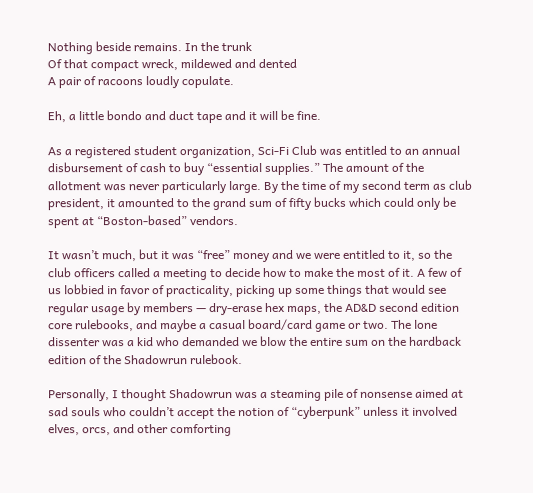Nothing beside remains. In the trunk
Of that compact wreck, mildewed and dented
A pair of racoons loudly copulate.

Eh, a little bondo and duct tape and it will be fine.

As a registered student organization, Sci-Fi Club was entitled to an annual disbursement of cash to buy “essential supplies.” The amount of the allotment was never particularly large. By the time of my second term as club president, it amounted to the grand sum of fifty bucks which could only be spent at “Boston-based” vendors.

It wasn’t much, but it was “free” money and we were entitled to it, so the club officers called a meeting to decide how to make the most of it. A few of us lobbied in favor of practicality, picking up some things that would see regular usage by members — dry-erase hex maps, the AD&D second edition core rulebooks, and maybe a casual board/card game or two. The lone dissenter was a kid who demanded we blow the entire sum on the hardback edition of the Shadowrun rulebook.

Personally, I thought Shadowrun was a steaming pile of nonsense aimed at sad souls who couldn’t accept the notion of “cyberpunk” unless it involved elves, orcs, and other comforting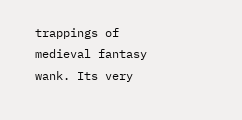trappings of medieval fantasy wank. Its very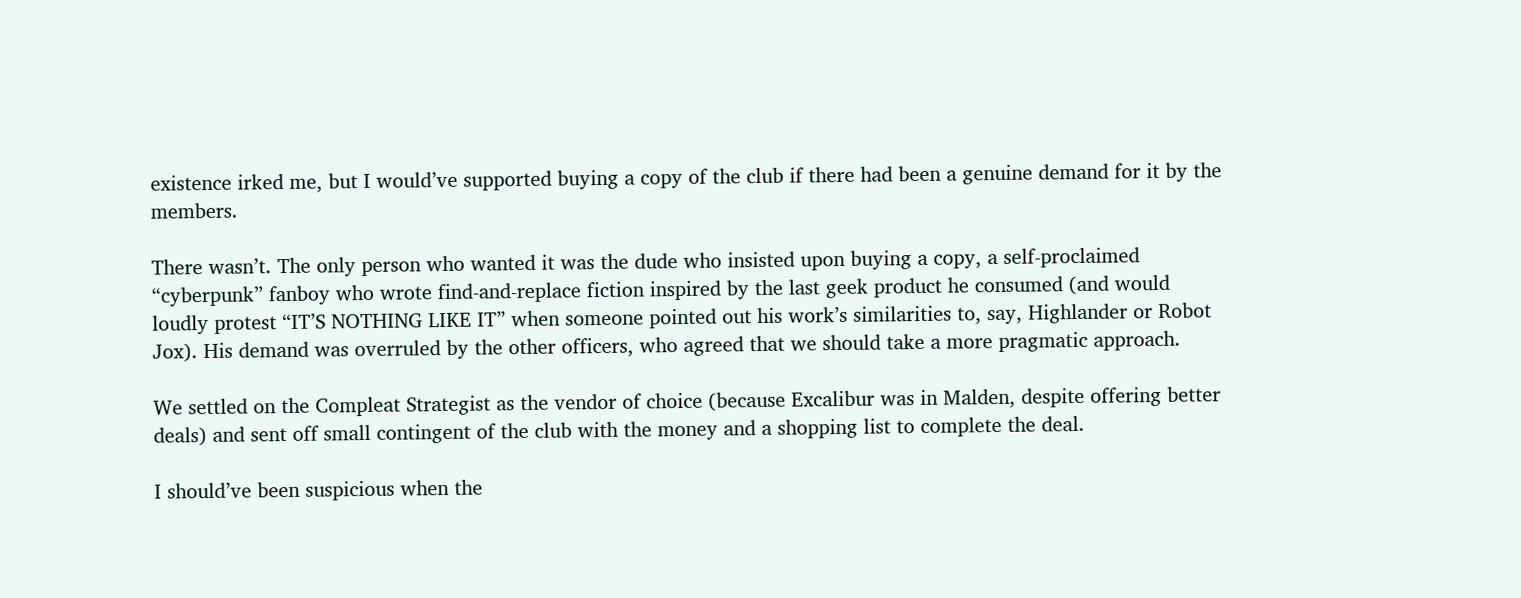existence irked me, but I would’ve supported buying a copy of the club if there had been a genuine demand for it by the members.

There wasn’t. The only person who wanted it was the dude who insisted upon buying a copy, a self-proclaimed “cyberpunk” fanboy who wrote find-and-replace fiction inspired by the last geek product he consumed (and would loudly protest “IT’S NOTHING LIKE IT” when someone pointed out his work’s similarities to, say, Highlander or Robot Jox). His demand was overruled by the other officers, who agreed that we should take a more pragmatic approach.

We settled on the Compleat Strategist as the vendor of choice (because Excalibur was in Malden, despite offering better deals) and sent off small contingent of the club with the money and a shopping list to complete the deal.

I should’ve been suspicious when the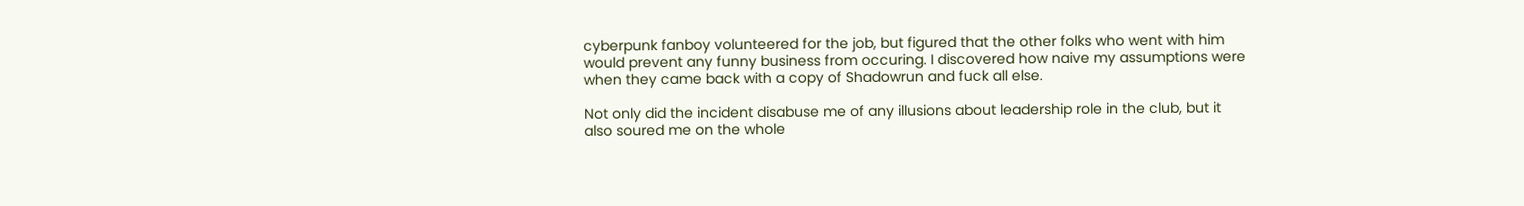cyberpunk fanboy volunteered for the job, but figured that the other folks who went with him would prevent any funny business from occuring. I discovered how naive my assumptions were when they came back with a copy of Shadowrun and fuck all else.

Not only did the incident disabuse me of any illusions about leadership role in the club, but it also soured me on the whole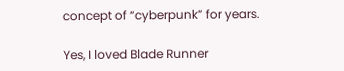concept of “cyberpunk” for years.

Yes, I loved Blade Runner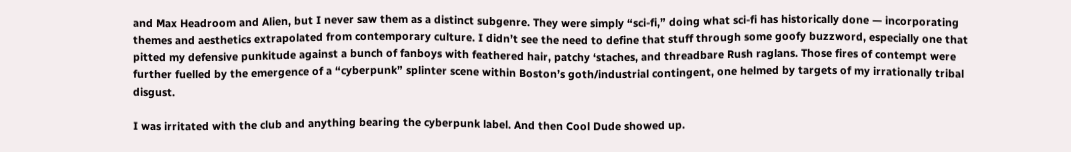and Max Headroom and Alien, but I never saw them as a distinct subgenre. They were simply “sci-fi,” doing what sci-fi has historically done — incorporating themes and aesthetics extrapolated from contemporary culture. I didn’t see the need to define that stuff through some goofy buzzword, especially one that pitted my defensive punkitude against a bunch of fanboys with feathered hair, patchy ‘staches, and threadbare Rush raglans. Those fires of contempt were further fuelled by the emergence of a “cyberpunk” splinter scene within Boston’s goth/industrial contingent, one helmed by targets of my irrationally tribal disgust.

I was irritated with the club and anything bearing the cyberpunk label. And then Cool Dude showed up.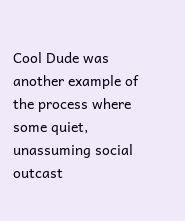Cool Dude was another example of the process where some quiet, unassuming social outcast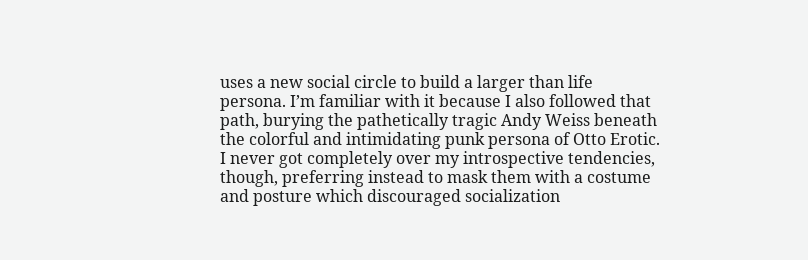uses a new social circle to build a larger than life persona. I’m familiar with it because I also followed that path, burying the pathetically tragic Andy Weiss beneath the colorful and intimidating punk persona of Otto Erotic. I never got completely over my introspective tendencies, though, preferring instead to mask them with a costume and posture which discouraged socialization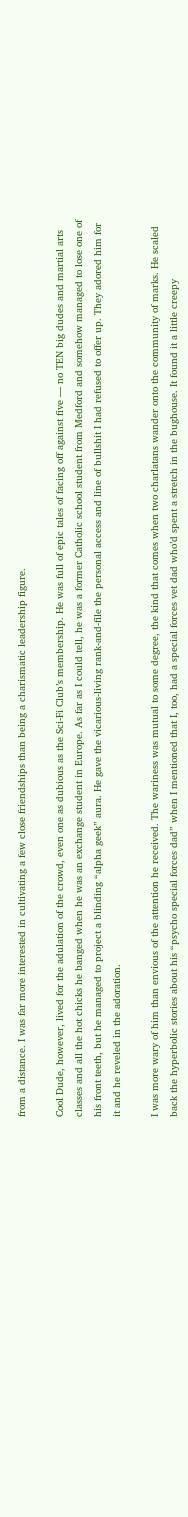from a distance. I was far more interested in cultivating a few close friendships than being a charismatic leadership figure.

Cool Dude, however, lived for the adulation of the crowd, even one as dubious as the Sci-Fi Club’s membership. He was full of epic tales of facing off against five — no TEN big dudes and martial arts classes and all the hot chicks he banged when he was an exchange student in Europe. As far as I could tell, he was a former Catholic school student from Medford and somehow managed to lose one of his front teeth, but he managed to project a blinding “alpha geek” aura. He gave the vicarious-living rank-and-file the personal access and line of bullshit I had refused to offer up. They adored him for it and he reveled in the adoration.

I was more wary of him than envious of the attention he received. The wariness was mutual to some degree, the kind that comes when two charlatans wander onto the community of marks. He scaled back the hyperbolic stories about his “psycho special forces dad” when I mentioned that I, too, had a special forces vet dad who’d spent a stretch in the bughouse. It found it a little creepy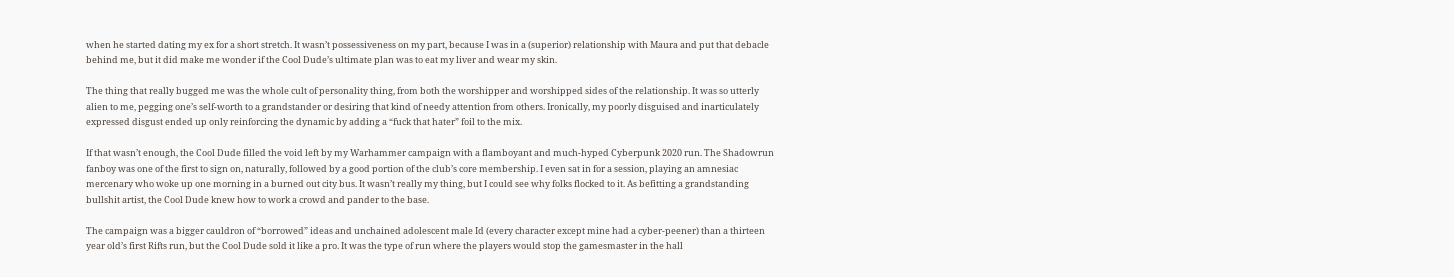when he started dating my ex for a short stretch. It wasn’t possessiveness on my part, because I was in a (superior) relationship with Maura and put that debacle behind me, but it did make me wonder if the Cool Dude’s ultimate plan was to eat my liver and wear my skin.

The thing that really bugged me was the whole cult of personality thing, from both the worshipper and worshipped sides of the relationship. It was so utterly alien to me, pegging one’s self-worth to a grandstander or desiring that kind of needy attention from others. Ironically, my poorly disguised and inarticulately expressed disgust ended up only reinforcing the dynamic by adding a “fuck that hater” foil to the mix.

If that wasn’t enough, the Cool Dude filled the void left by my Warhammer campaign with a flamboyant and much-hyped Cyberpunk 2020 run. The Shadowrun fanboy was one of the first to sign on, naturally, followed by a good portion of the club’s core membership. I even sat in for a session, playing an amnesiac mercenary who woke up one morning in a burned out city bus. It wasn’t really my thing, but I could see why folks flocked to it. As befitting a grandstanding bullshit artist, the Cool Dude knew how to work a crowd and pander to the base.

The campaign was a bigger cauldron of “borrowed” ideas and unchained adolescent male Id (every character except mine had a cyber-peener) than a thirteen year old’s first Rifts run, but the Cool Dude sold it like a pro. It was the type of run where the players would stop the gamesmaster in the hall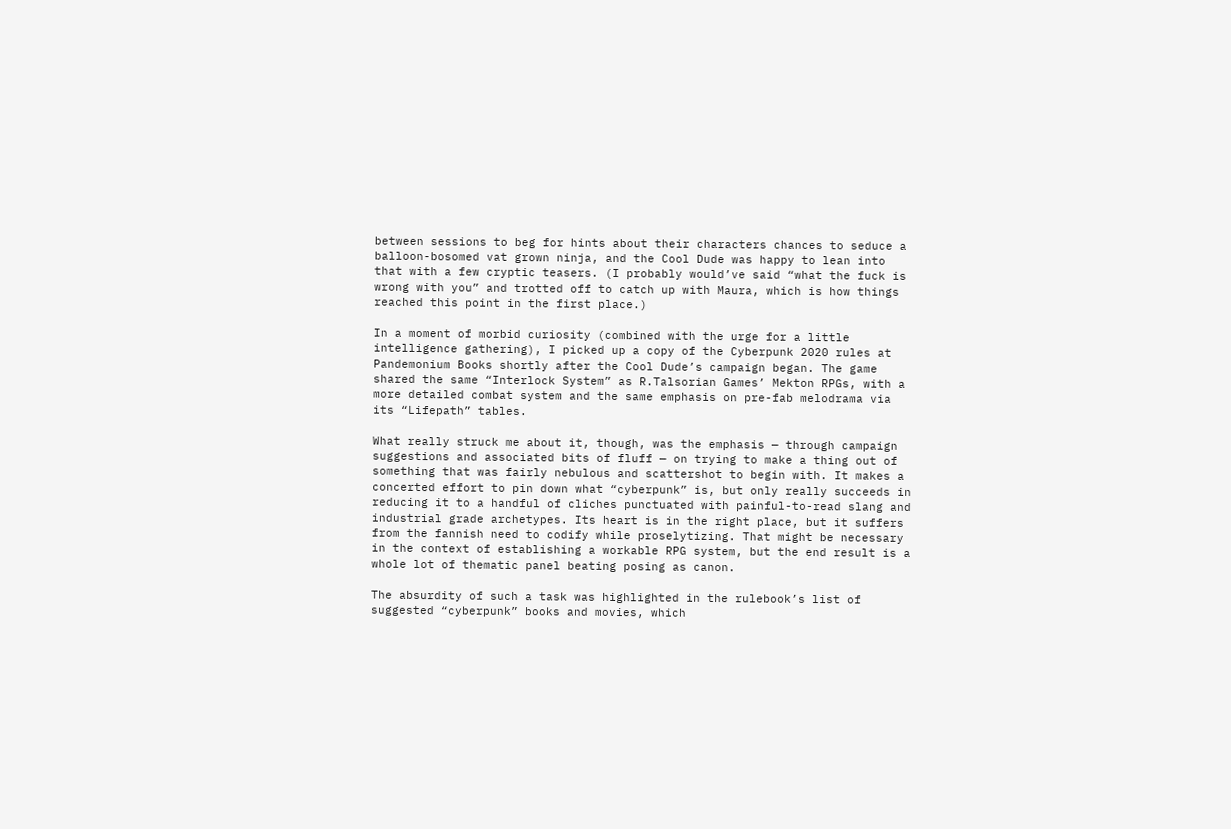between sessions to beg for hints about their characters chances to seduce a balloon-bosomed vat grown ninja, and the Cool Dude was happy to lean into that with a few cryptic teasers. (I probably would’ve said “what the fuck is wrong with you” and trotted off to catch up with Maura, which is how things reached this point in the first place.)

In a moment of morbid curiosity (combined with the urge for a little intelligence gathering), I picked up a copy of the Cyberpunk 2020 rules at Pandemonium Books shortly after the Cool Dude’s campaign began. The game shared the same “Interlock System” as R.Talsorian Games’ Mekton RPGs, with a more detailed combat system and the same emphasis on pre-fab melodrama via its “Lifepath” tables.

What really struck me about it, though, was the emphasis — through campaign suggestions and associated bits of fluff — on trying to make a thing out of something that was fairly nebulous and scattershot to begin with. It makes a concerted effort to pin down what “cyberpunk” is, but only really succeeds in reducing it to a handful of cliches punctuated with painful-to-read slang and industrial grade archetypes. Its heart is in the right place, but it suffers from the fannish need to codify while proselytizing. That might be necessary in the context of establishing a workable RPG system, but the end result is a whole lot of thematic panel beating posing as canon.

The absurdity of such a task was highlighted in the rulebook’s list of suggested “cyberpunk” books and movies, which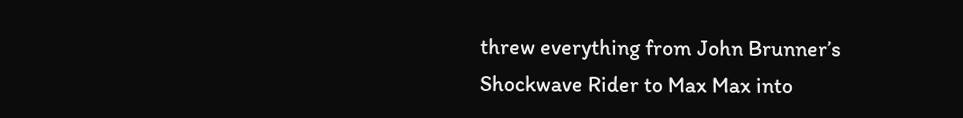threw everything from John Brunner’s Shockwave Rider to Max Max into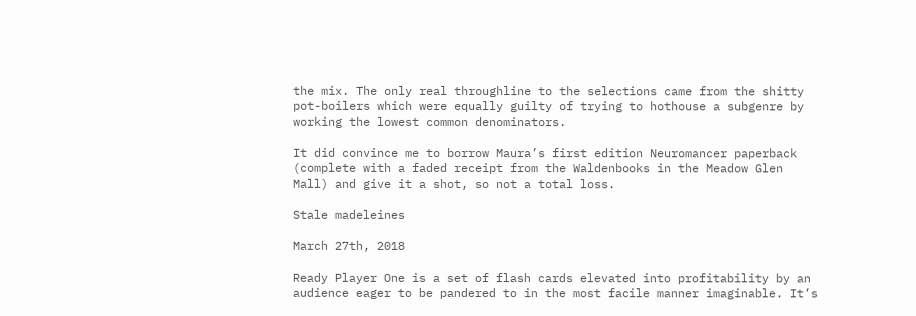the mix. The only real throughline to the selections came from the shitty pot-boilers which were equally guilty of trying to hothouse a subgenre by working the lowest common denominators.

It did convince me to borrow Maura’s first edition Neuromancer paperback (complete with a faded receipt from the Waldenbooks in the Meadow Glen Mall) and give it a shot, so not a total loss.

Stale madeleines

March 27th, 2018

Ready Player One is a set of flash cards elevated into profitability by an audience eager to be pandered to in the most facile manner imaginable. It’s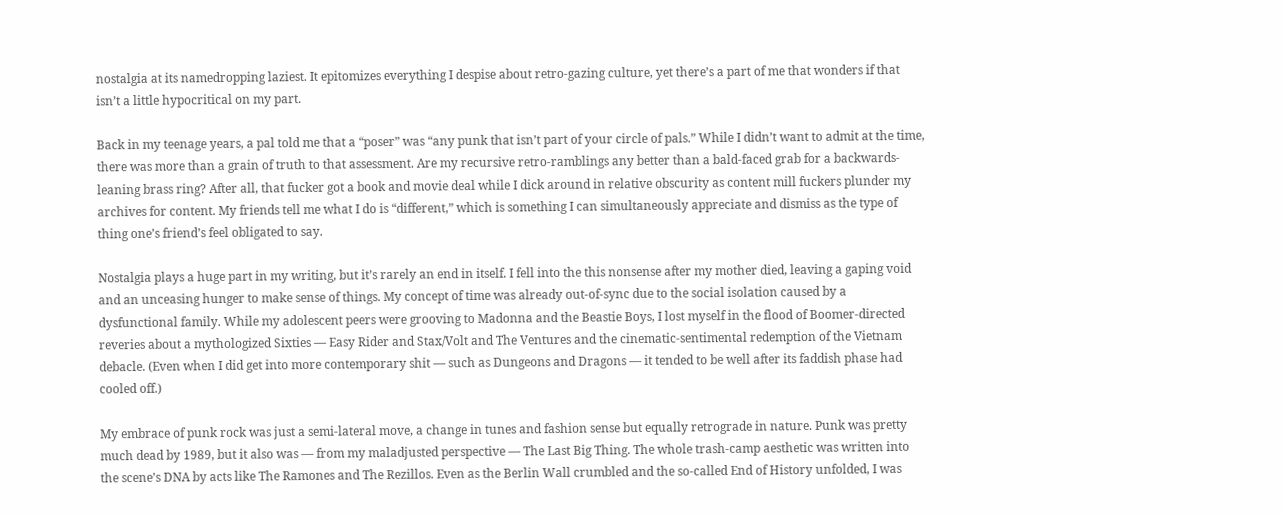nostalgia at its namedropping laziest. It epitomizes everything I despise about retro-gazing culture, yet there’s a part of me that wonders if that isn’t a little hypocritical on my part.

Back in my teenage years, a pal told me that a “poser” was “any punk that isn’t part of your circle of pals.” While I didn’t want to admit at the time, there was more than a grain of truth to that assessment. Are my recursive retro-ramblings any better than a bald-faced grab for a backwards-leaning brass ring? After all, that fucker got a book and movie deal while I dick around in relative obscurity as content mill fuckers plunder my archives for content. My friends tell me what I do is “different,” which is something I can simultaneously appreciate and dismiss as the type of thing one’s friend’s feel obligated to say.

Nostalgia plays a huge part in my writing, but it’s rarely an end in itself. I fell into the this nonsense after my mother died, leaving a gaping void and an unceasing hunger to make sense of things. My concept of time was already out-of-sync due to the social isolation caused by a dysfunctional family. While my adolescent peers were grooving to Madonna and the Beastie Boys, I lost myself in the flood of Boomer-directed reveries about a mythologized Sixties — Easy Rider and Stax/Volt and The Ventures and the cinematic-sentimental redemption of the Vietnam debacle. (Even when I did get into more contemporary shit — such as Dungeons and Dragons — it tended to be well after its faddish phase had cooled off.)

My embrace of punk rock was just a semi-lateral move, a change in tunes and fashion sense but equally retrograde in nature. Punk was pretty much dead by 1989, but it also was — from my maladjusted perspective — The Last Big Thing. The whole trash-camp aesthetic was written into the scene’s DNA by acts like The Ramones and The Rezillos. Even as the Berlin Wall crumbled and the so-called End of History unfolded, I was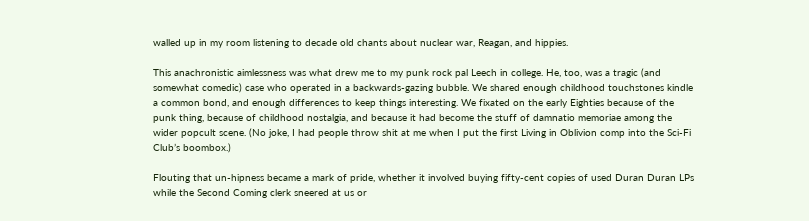walled up in my room listening to decade old chants about nuclear war, Reagan, and hippies.

This anachronistic aimlessness was what drew me to my punk rock pal Leech in college. He, too, was a tragic (and somewhat comedic) case who operated in a backwards-gazing bubble. We shared enough childhood touchstones kindle a common bond, and enough differences to keep things interesting. We fixated on the early Eighties because of the punk thing, because of childhood nostalgia, and because it had become the stuff of damnatio memoriae among the wider popcult scene. (No joke, I had people throw shit at me when I put the first Living in Oblivion comp into the Sci-Fi Club’s boombox.)

Flouting that un-hipness became a mark of pride, whether it involved buying fifty-cent copies of used Duran Duran LPs while the Second Coming clerk sneered at us or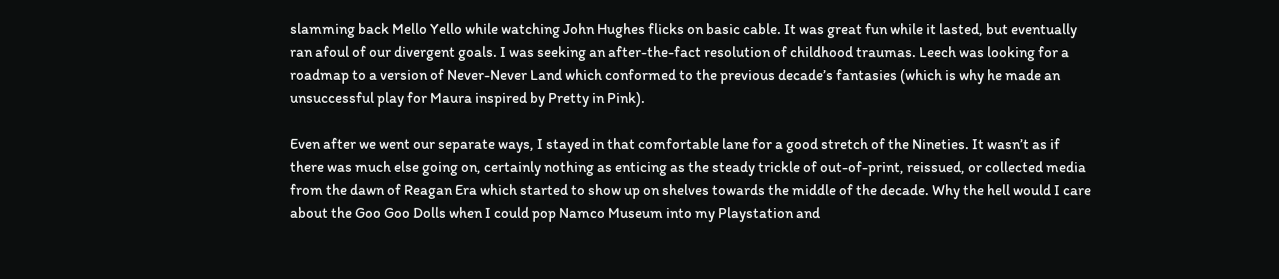slamming back Mello Yello while watching John Hughes flicks on basic cable. It was great fun while it lasted, but eventually ran afoul of our divergent goals. I was seeking an after-the-fact resolution of childhood traumas. Leech was looking for a roadmap to a version of Never-Never Land which conformed to the previous decade’s fantasies (which is why he made an unsuccessful play for Maura inspired by Pretty in Pink).

Even after we went our separate ways, I stayed in that comfortable lane for a good stretch of the Nineties. It wasn’t as if there was much else going on, certainly nothing as enticing as the steady trickle of out-of-print, reissued, or collected media from the dawn of Reagan Era which started to show up on shelves towards the middle of the decade. Why the hell would I care about the Goo Goo Dolls when I could pop Namco Museum into my Playstation and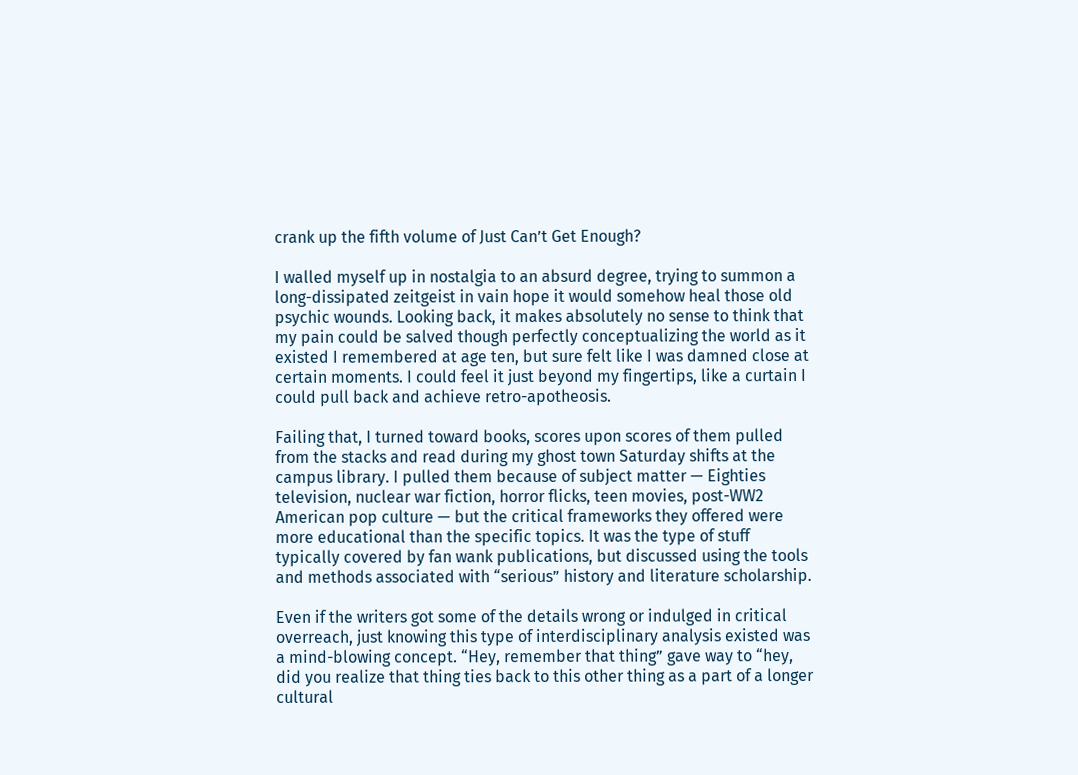crank up the fifth volume of Just Can’t Get Enough?

I walled myself up in nostalgia to an absurd degree, trying to summon a long-dissipated zeitgeist in vain hope it would somehow heal those old psychic wounds. Looking back, it makes absolutely no sense to think that my pain could be salved though perfectly conceptualizing the world as it existed I remembered at age ten, but sure felt like I was damned close at certain moments. I could feel it just beyond my fingertips, like a curtain I could pull back and achieve retro-apotheosis.

Failing that, I turned toward books, scores upon scores of them pulled from the stacks and read during my ghost town Saturday shifts at the campus library. I pulled them because of subject matter — Eighties television, nuclear war fiction, horror flicks, teen movies, post-WW2 American pop culture — but the critical frameworks they offered were more educational than the specific topics. It was the type of stuff typically covered by fan wank publications, but discussed using the tools and methods associated with “serious” history and literature scholarship.

Even if the writers got some of the details wrong or indulged in critical overreach, just knowing this type of interdisciplinary analysis existed was a mind-blowing concept. “Hey, remember that thing” gave way to “hey, did you realize that thing ties back to this other thing as a part of a longer cultural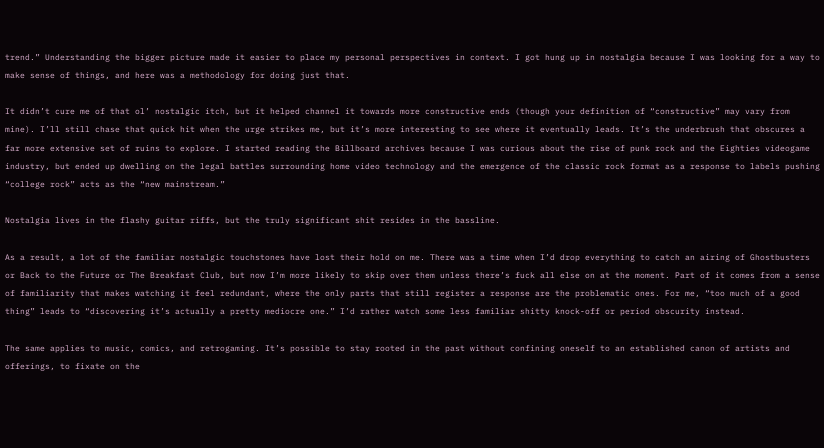trend.” Understanding the bigger picture made it easier to place my personal perspectives in context. I got hung up in nostalgia because I was looking for a way to make sense of things, and here was a methodology for doing just that.

It didn’t cure me of that ol’ nostalgic itch, but it helped channel it towards more constructive ends (though your definition of “constructive” may vary from mine). I’ll still chase that quick hit when the urge strikes me, but it’s more interesting to see where it eventually leads. It’s the underbrush that obscures a far more extensive set of ruins to explore. I started reading the Billboard archives because I was curious about the rise of punk rock and the Eighties videogame industry, but ended up dwelling on the legal battles surrounding home video technology and the emergence of the classic rock format as a response to labels pushing “college rock” acts as the “new mainstream.”

Nostalgia lives in the flashy guitar riffs, but the truly significant shit resides in the bassline.

As a result, a lot of the familiar nostalgic touchstones have lost their hold on me. There was a time when I’d drop everything to catch an airing of Ghostbusters or Back to the Future or The Breakfast Club, but now I’m more likely to skip over them unless there’s fuck all else on at the moment. Part of it comes from a sense of familiarity that makes watching it feel redundant, where the only parts that still register a response are the problematic ones. For me, “too much of a good thing” leads to “discovering it’s actually a pretty mediocre one.” I’d rather watch some less familiar shitty knock-off or period obscurity instead.

The same applies to music, comics, and retrogaming. It’s possible to stay rooted in the past without confining oneself to an established canon of artists and offerings, to fixate on the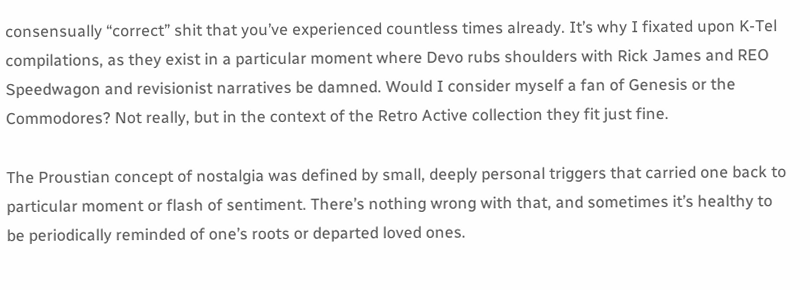consensually “correct” shit that you’ve experienced countless times already. It’s why I fixated upon K-Tel compilations, as they exist in a particular moment where Devo rubs shoulders with Rick James and REO Speedwagon and revisionist narratives be damned. Would I consider myself a fan of Genesis or the Commodores? Not really, but in the context of the Retro Active collection they fit just fine.

The Proustian concept of nostalgia was defined by small, deeply personal triggers that carried one back to particular moment or flash of sentiment. There’s nothing wrong with that, and sometimes it’s healthy to be periodically reminded of one’s roots or departed loved ones.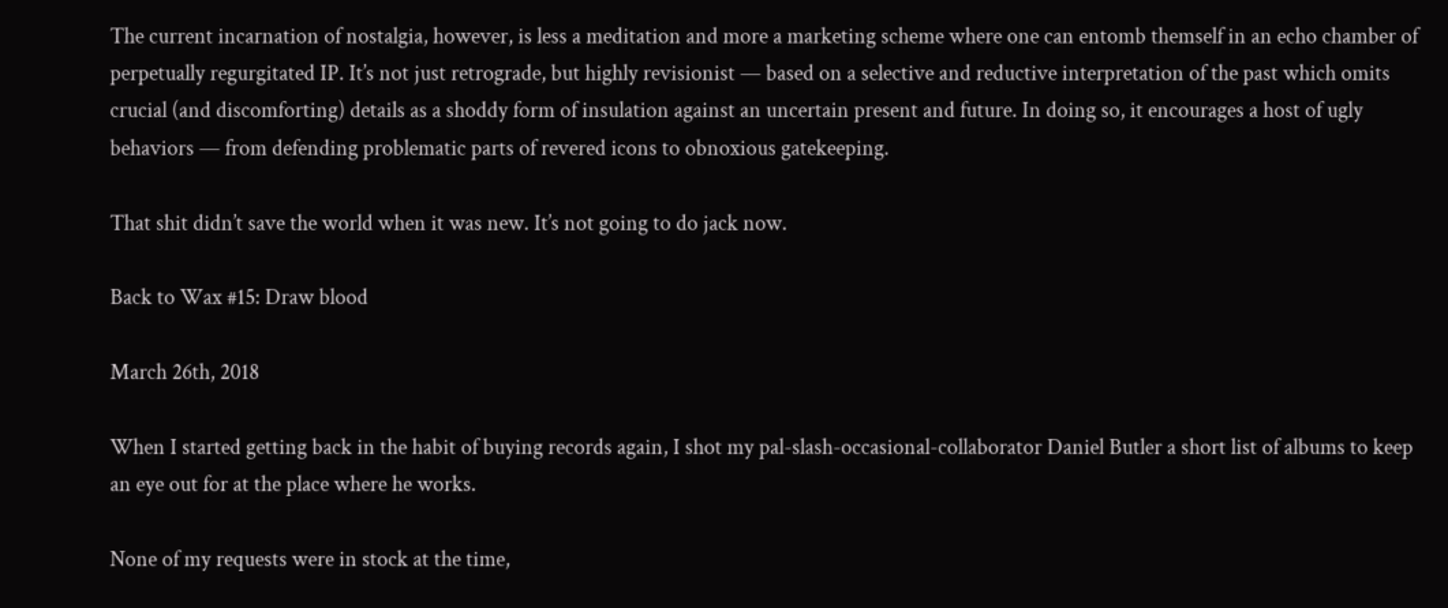The current incarnation of nostalgia, however, is less a meditation and more a marketing scheme where one can entomb themself in an echo chamber of perpetually regurgitated IP. It’s not just retrograde, but highly revisionist — based on a selective and reductive interpretation of the past which omits crucial (and discomforting) details as a shoddy form of insulation against an uncertain present and future. In doing so, it encourages a host of ugly behaviors — from defending problematic parts of revered icons to obnoxious gatekeeping.

That shit didn’t save the world when it was new. It’s not going to do jack now.

Back to Wax #15: Draw blood

March 26th, 2018

When I started getting back in the habit of buying records again, I shot my pal-slash-occasional-collaborator Daniel Butler a short list of albums to keep an eye out for at the place where he works.

None of my requests were in stock at the time,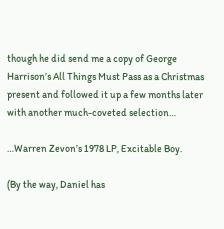though he did send me a copy of George Harrison’s All Things Must Pass as a Christmas present and followed it up a few months later with another much-coveted selection…

…Warren Zevon’s 1978 LP, Excitable Boy.

(By the way, Daniel has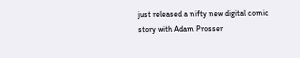just released a nifty new digital comic story with Adam Prosser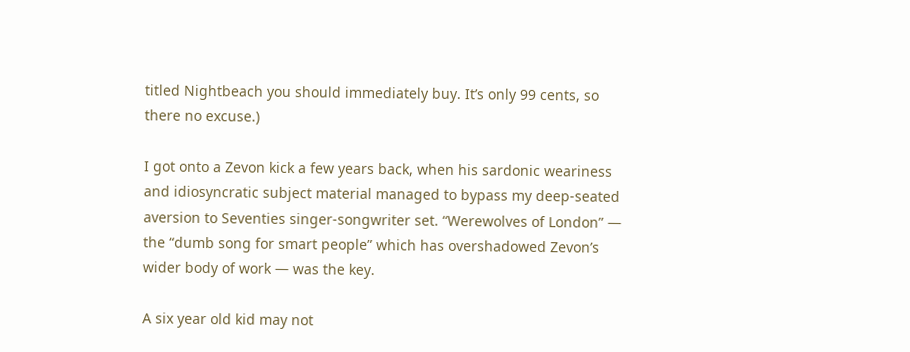titled Nightbeach you should immediately buy. It’s only 99 cents, so there no excuse.)

I got onto a Zevon kick a few years back, when his sardonic weariness and idiosyncratic subject material managed to bypass my deep-seated aversion to Seventies singer-songwriter set. “Werewolves of London” — the “dumb song for smart people” which has overshadowed Zevon’s wider body of work — was the key.

A six year old kid may not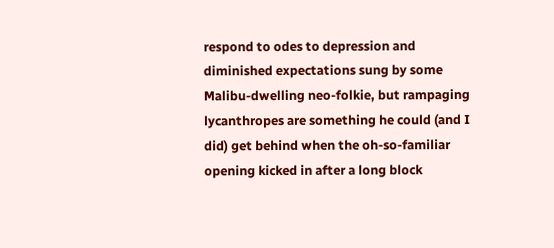respond to odes to depression and diminished expectations sung by some Malibu-dwelling neo-folkie, but rampaging lycanthropes are something he could (and I did) get behind when the oh-so-familiar opening kicked in after a long block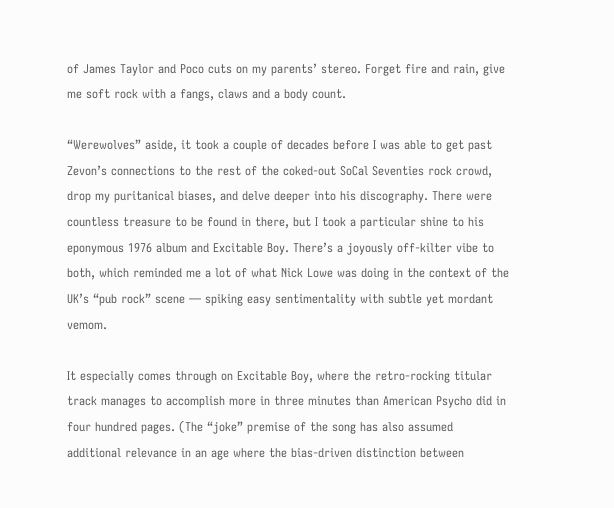of James Taylor and Poco cuts on my parents’ stereo. Forget fire and rain, give me soft rock with a fangs, claws and a body count.

“Werewolves” aside, it took a couple of decades before I was able to get past Zevon’s connections to the rest of the coked-out SoCal Seventies rock crowd, drop my puritanical biases, and delve deeper into his discography. There were countless treasure to be found in there, but I took a particular shine to his eponymous 1976 album and Excitable Boy. There’s a joyously off-kilter vibe to both, which reminded me a lot of what Nick Lowe was doing in the context of the UK’s “pub rock” scene — spiking easy sentimentality with subtle yet mordant vemom.

It especially comes through on Excitable Boy, where the retro-rocking titular track manages to accomplish more in three minutes than American Psycho did in four hundred pages. (The “joke” premise of the song has also assumed additional relevance in an age where the bias-driven distinction between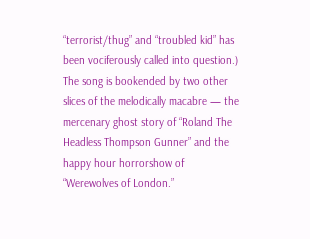“terrorist/thug” and “troubled kid” has been vociferously called into question.) The song is bookended by two other slices of the melodically macabre — the mercenary ghost story of “Roland The Headless Thompson Gunner” and the happy hour horrorshow of “Werewolves of London.”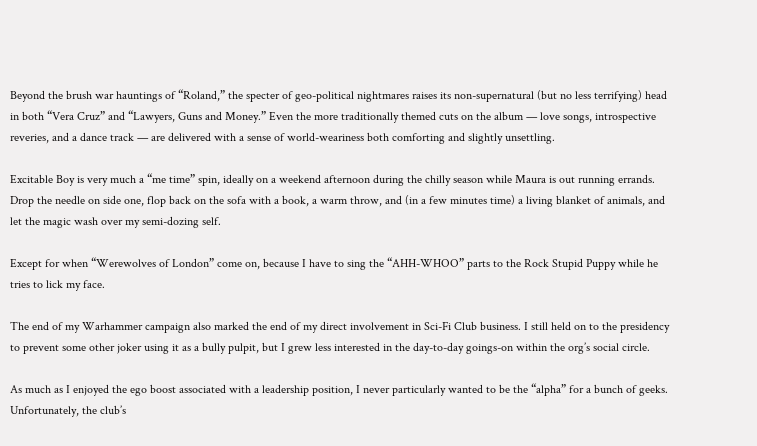Beyond the brush war hauntings of “Roland,” the specter of geo-political nightmares raises its non-supernatural (but no less terrifying) head in both “Vera Cruz” and “Lawyers, Guns and Money.” Even the more traditionally themed cuts on the album — love songs, introspective reveries, and a dance track — are delivered with a sense of world-weariness both comforting and slightly unsettling.

Excitable Boy is very much a “me time” spin, ideally on a weekend afternoon during the chilly season while Maura is out running errands. Drop the needle on side one, flop back on the sofa with a book, a warm throw, and (in a few minutes time) a living blanket of animals, and let the magic wash over my semi-dozing self.

Except for when “Werewolves of London” come on, because I have to sing the “AHH-WHOO” parts to the Rock Stupid Puppy while he tries to lick my face.

The end of my Warhammer campaign also marked the end of my direct involvement in Sci-Fi Club business. I still held on to the presidency to prevent some other joker using it as a bully pulpit, but I grew less interested in the day-to-day goings-on within the org’s social circle.

As much as I enjoyed the ego boost associated with a leadership position, I never particularly wanted to be the “alpha” for a bunch of geeks. Unfortunately, the club’s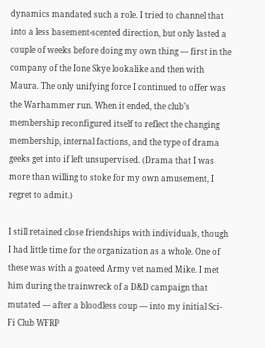dynamics mandated such a role. I tried to channel that into a less basement-scented direction, but only lasted a couple of weeks before doing my own thing — first in the company of the Ione Skye lookalike and then with Maura. The only unifying force I continued to offer was the Warhammer run. When it ended, the club’s membership reconfigured itself to reflect the changing membership, internal factions, and the type of drama geeks get into if left unsupervised. (Drama that I was more than willing to stoke for my own amusement, I regret to admit.)

I still retained close friendships with individuals, though I had little time for the organization as a whole. One of these was with a goateed Army vet named Mike. I met him during the trainwreck of a D&D campaign that mutated — after a bloodless coup — into my initial Sci-Fi Club WFRP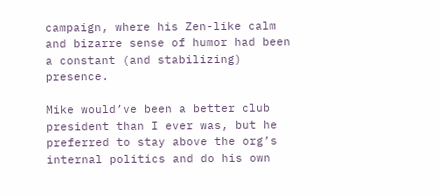campaign, where his Zen-like calm and bizarre sense of humor had been a constant (and stabilizing) presence.

Mike would’ve been a better club president than I ever was, but he preferred to stay above the org’s internal politics and do his own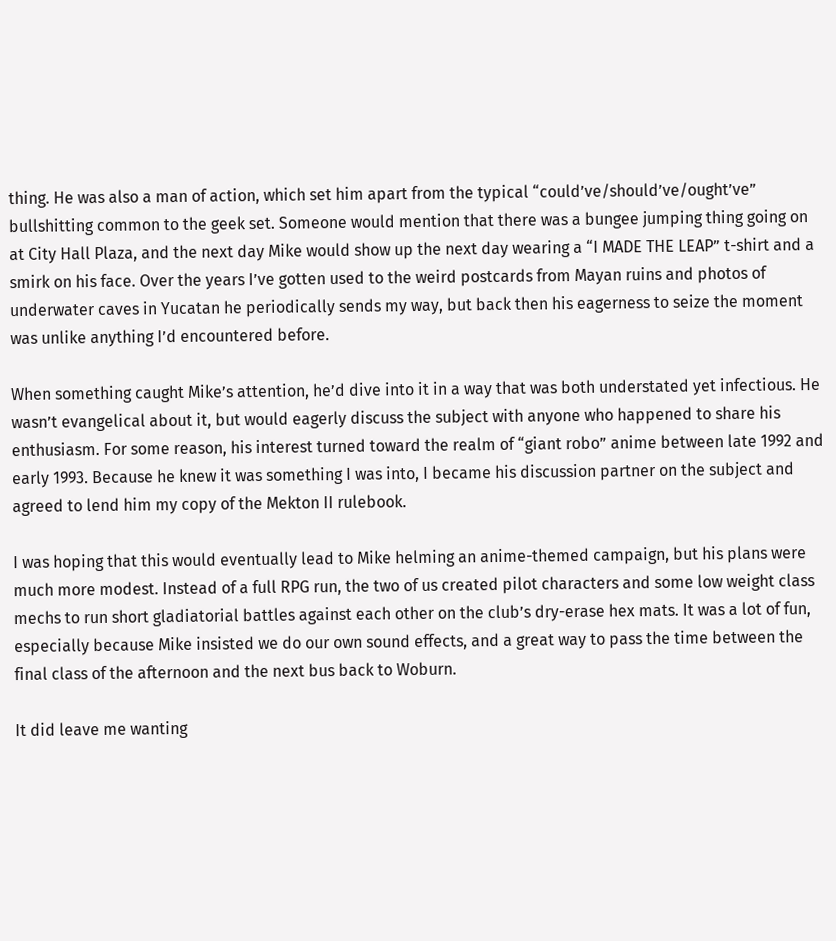thing. He was also a man of action, which set him apart from the typical “could’ve/should’ve/ought’ve” bullshitting common to the geek set. Someone would mention that there was a bungee jumping thing going on at City Hall Plaza, and the next day Mike would show up the next day wearing a “I MADE THE LEAP” t-shirt and a smirk on his face. Over the years I’ve gotten used to the weird postcards from Mayan ruins and photos of underwater caves in Yucatan he periodically sends my way, but back then his eagerness to seize the moment was unlike anything I’d encountered before.

When something caught Mike’s attention, he’d dive into it in a way that was both understated yet infectious. He wasn’t evangelical about it, but would eagerly discuss the subject with anyone who happened to share his enthusiasm. For some reason, his interest turned toward the realm of “giant robo” anime between late 1992 and early 1993. Because he knew it was something I was into, I became his discussion partner on the subject and agreed to lend him my copy of the Mekton II rulebook.

I was hoping that this would eventually lead to Mike helming an anime-themed campaign, but his plans were much more modest. Instead of a full RPG run, the two of us created pilot characters and some low weight class mechs to run short gladiatorial battles against each other on the club’s dry-erase hex mats. It was a lot of fun, especially because Mike insisted we do our own sound effects, and a great way to pass the time between the final class of the afternoon and the next bus back to Woburn.

It did leave me wanting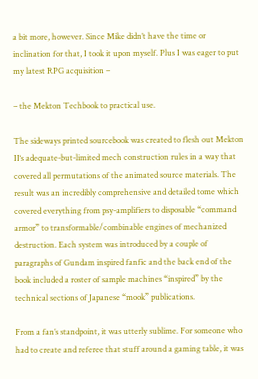a bit more, however. Since Mike didn’t have the time or inclination for that, I took it upon myself. Plus I was eager to put my latest RPG acquisition –

– the Mekton Techbook to practical use.

The sideways printed sourcebook was created to flesh out Mekton II‘s adequate-but-limited mech construction rules in a way that covered all permutations of the animated source materials. The result was an incredibly comprehensive and detailed tome which covered everything from psy-amplifiers to disposable “command armor” to transformable/combinable engines of mechanized destruction. Each system was introduced by a couple of paragraphs of Gundam inspired fanfic and the back end of the book included a roster of sample machines “inspired” by the technical sections of Japanese “mook” publications.

From a fan’s standpoint, it was utterly sublime. For someone who had to create and referee that stuff around a gaming table, it was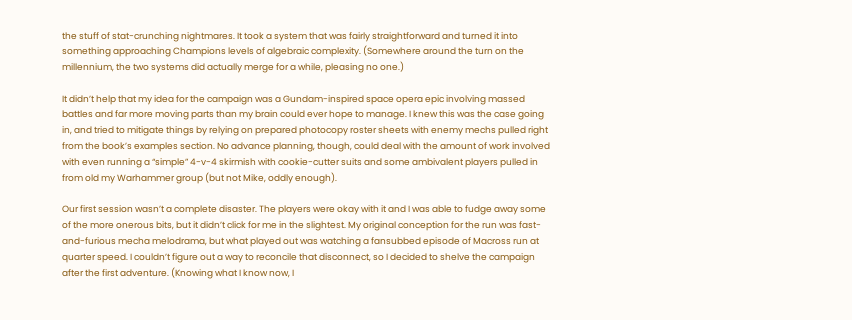the stuff of stat-crunching nightmares. It took a system that was fairly straightforward and turned it into something approaching Champions levels of algebraic complexity. (Somewhere around the turn on the millennium, the two systems did actually merge for a while, pleasing no one.)

It didn’t help that my idea for the campaign was a Gundam-inspired space opera epic involving massed battles and far more moving parts than my brain could ever hope to manage. I knew this was the case going in, and tried to mitigate things by relying on prepared photocopy roster sheets with enemy mechs pulled right from the book’s examples section. No advance planning, though, could deal with the amount of work involved with even running a “simple” 4-v-4 skirmish with cookie-cutter suits and some ambivalent players pulled in from old my Warhammer group (but not Mike, oddly enough).

Our first session wasn’t a complete disaster. The players were okay with it and I was able to fudge away some of the more onerous bits, but it didn’t click for me in the slightest. My original conception for the run was fast-and-furious mecha melodrama, but what played out was watching a fansubbed episode of Macross run at quarter speed. I couldn’t figure out a way to reconcile that disconnect, so I decided to shelve the campaign after the first adventure. (Knowing what I know now, I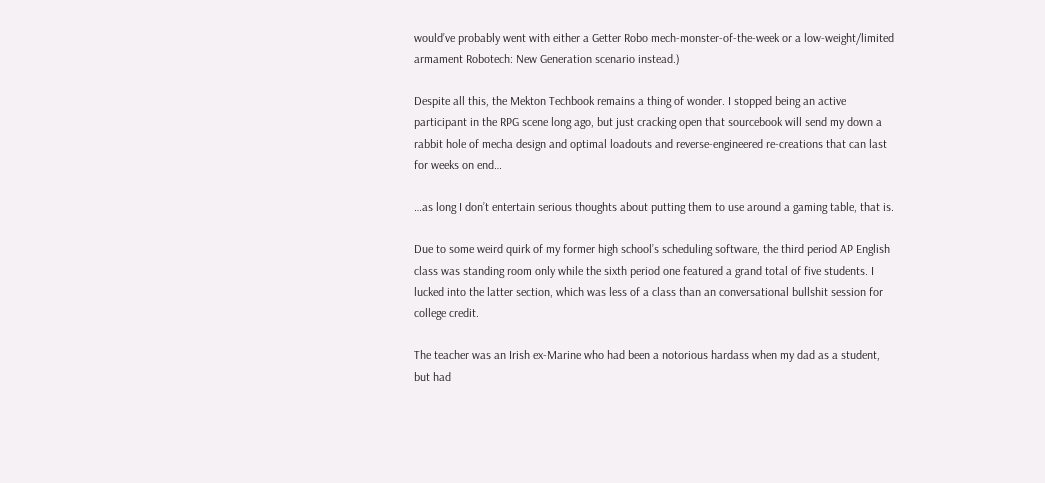would’ve probably went with either a Getter Robo mech-monster-of-the-week or a low-weight/limited armament Robotech: New Generation scenario instead.)

Despite all this, the Mekton Techbook remains a thing of wonder. I stopped being an active participant in the RPG scene long ago, but just cracking open that sourcebook will send my down a rabbit hole of mecha design and optimal loadouts and reverse-engineered re-creations that can last for weeks on end…

…as long I don’t entertain serious thoughts about putting them to use around a gaming table, that is.

Due to some weird quirk of my former high school’s scheduling software, the third period AP English class was standing room only while the sixth period one featured a grand total of five students. I lucked into the latter section, which was less of a class than an conversational bullshit session for college credit.

The teacher was an Irish ex-Marine who had been a notorious hardass when my dad as a student, but had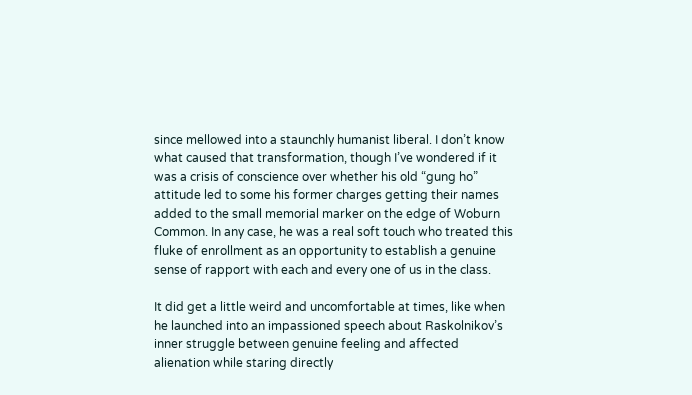since mellowed into a staunchly humanist liberal. I don’t know what caused that transformation, though I’ve wondered if it was a crisis of conscience over whether his old “gung ho” attitude led to some his former charges getting their names added to the small memorial marker on the edge of Woburn Common. In any case, he was a real soft touch who treated this fluke of enrollment as an opportunity to establish a genuine sense of rapport with each and every one of us in the class.

It did get a little weird and uncomfortable at times, like when he launched into an impassioned speech about Raskolnikov’s inner struggle between genuine feeling and affected alienation while staring directly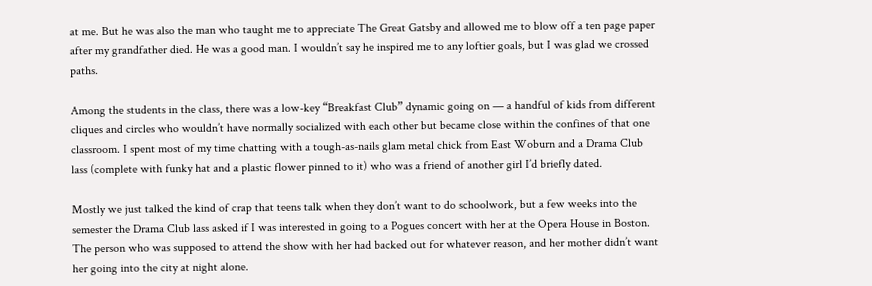at me. But he was also the man who taught me to appreciate The Great Gatsby and allowed me to blow off a ten page paper after my grandfather died. He was a good man. I wouldn’t say he inspired me to any loftier goals, but I was glad we crossed paths.

Among the students in the class, there was a low-key “Breakfast Club” dynamic going on — a handful of kids from different cliques and circles who wouldn’t have normally socialized with each other but became close within the confines of that one classroom. I spent most of my time chatting with a tough-as-nails glam metal chick from East Woburn and a Drama Club lass (complete with funky hat and a plastic flower pinned to it) who was a friend of another girl I’d briefly dated.

Mostly we just talked the kind of crap that teens talk when they don’t want to do schoolwork, but a few weeks into the semester the Drama Club lass asked if I was interested in going to a Pogues concert with her at the Opera House in Boston. The person who was supposed to attend the show with her had backed out for whatever reason, and her mother didn’t want her going into the city at night alone.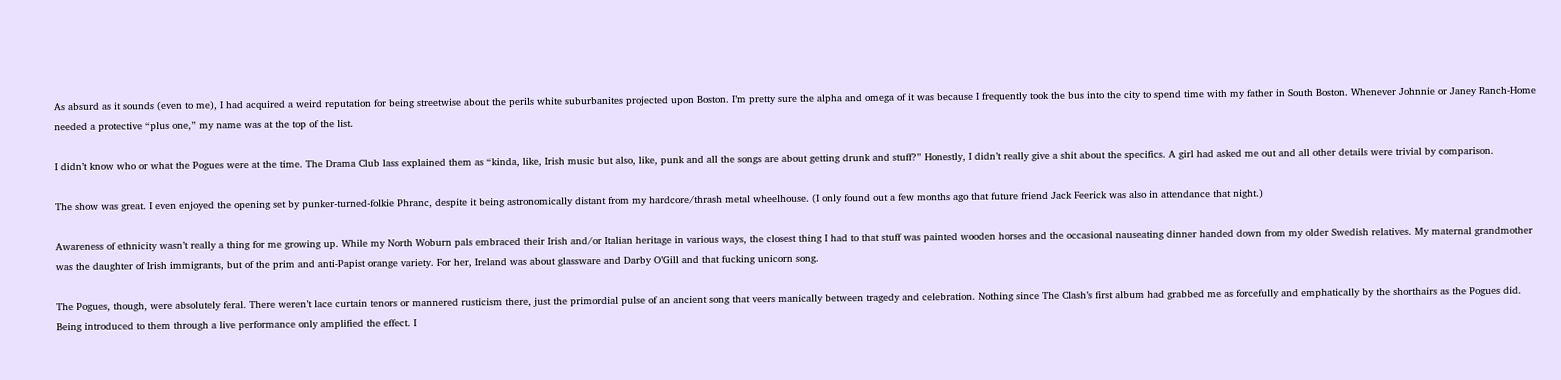As absurd as it sounds (even to me), I had acquired a weird reputation for being streetwise about the perils white suburbanites projected upon Boston. I’m pretty sure the alpha and omega of it was because I frequently took the bus into the city to spend time with my father in South Boston. Whenever Johnnie or Janey Ranch-Home needed a protective “plus one,” my name was at the top of the list.

I didn’t know who or what the Pogues were at the time. The Drama Club lass explained them as “kinda, like, Irish music but also, like, punk and all the songs are about getting drunk and stuff?” Honestly, I didn’t really give a shit about the specifics. A girl had asked me out and all other details were trivial by comparison.

The show was great. I even enjoyed the opening set by punker-turned-folkie Phranc, despite it being astronomically distant from my hardcore/thrash metal wheelhouse. (I only found out a few months ago that future friend Jack Feerick was also in attendance that night.)

Awareness of ethnicity wasn’t really a thing for me growing up. While my North Woburn pals embraced their Irish and/or Italian heritage in various ways, the closest thing I had to that stuff was painted wooden horses and the occasional nauseating dinner handed down from my older Swedish relatives. My maternal grandmother was the daughter of Irish immigrants, but of the prim and anti-Papist orange variety. For her, Ireland was about glassware and Darby O’Gill and that fucking unicorn song.

The Pogues, though, were absolutely feral. There weren’t lace curtain tenors or mannered rusticism there, just the primordial pulse of an ancient song that veers manically between tragedy and celebration. Nothing since The Clash’s first album had grabbed me as forcefully and emphatically by the shorthairs as the Pogues did. Being introduced to them through a live performance only amplified the effect. I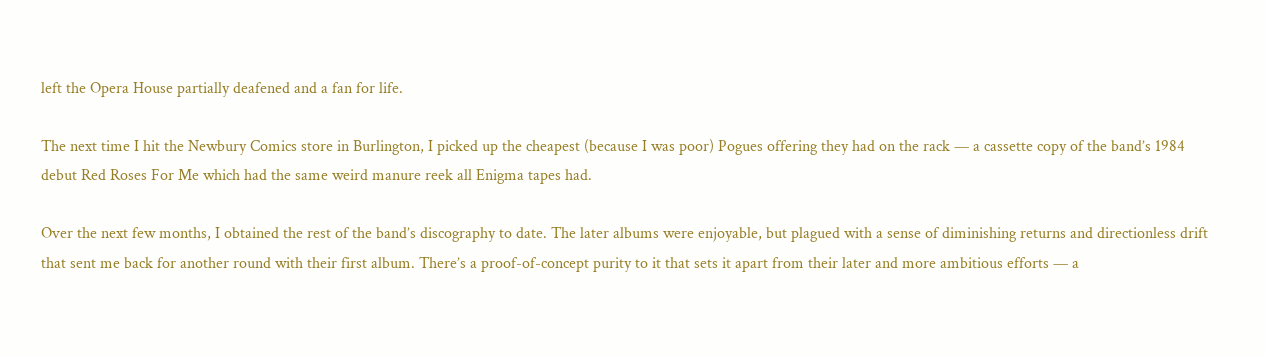left the Opera House partially deafened and a fan for life.

The next time I hit the Newbury Comics store in Burlington, I picked up the cheapest (because I was poor) Pogues offering they had on the rack — a cassette copy of the band’s 1984 debut Red Roses For Me which had the same weird manure reek all Enigma tapes had.

Over the next few months, I obtained the rest of the band’s discography to date. The later albums were enjoyable, but plagued with a sense of diminishing returns and directionless drift that sent me back for another round with their first album. There’s a proof-of-concept purity to it that sets it apart from their later and more ambitious efforts — a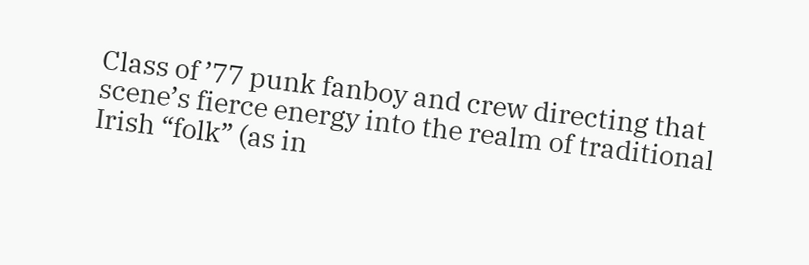Class of ’77 punk fanboy and crew directing that scene’s fierce energy into the realm of traditional Irish “folk” (as in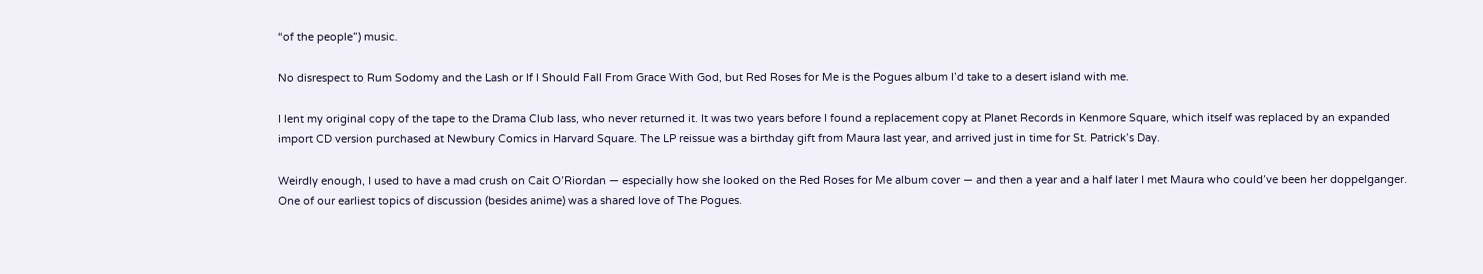“of the people”) music.

No disrespect to Rum Sodomy and the Lash or If I Should Fall From Grace With God, but Red Roses for Me is the Pogues album I’d take to a desert island with me.

I lent my original copy of the tape to the Drama Club lass, who never returned it. It was two years before I found a replacement copy at Planet Records in Kenmore Square, which itself was replaced by an expanded import CD version purchased at Newbury Comics in Harvard Square. The LP reissue was a birthday gift from Maura last year, and arrived just in time for St. Patrick’s Day.

Weirdly enough, I used to have a mad crush on Cait O’Riordan — especially how she looked on the Red Roses for Me album cover — and then a year and a half later I met Maura who could’ve been her doppelganger. One of our earliest topics of discussion (besides anime) was a shared love of The Pogues.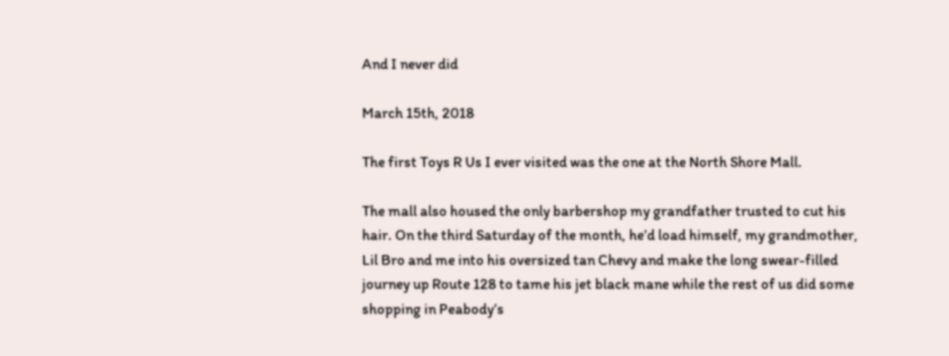And I never did

March 15th, 2018

The first Toys R Us I ever visited was the one at the North Shore Mall.

The mall also housed the only barbershop my grandfather trusted to cut his hair. On the third Saturday of the month, he’d load himself, my grandmother, Lil Bro and me into his oversized tan Chevy and make the long swear-filled journey up Route 128 to tame his jet black mane while the rest of us did some shopping in Peabody’s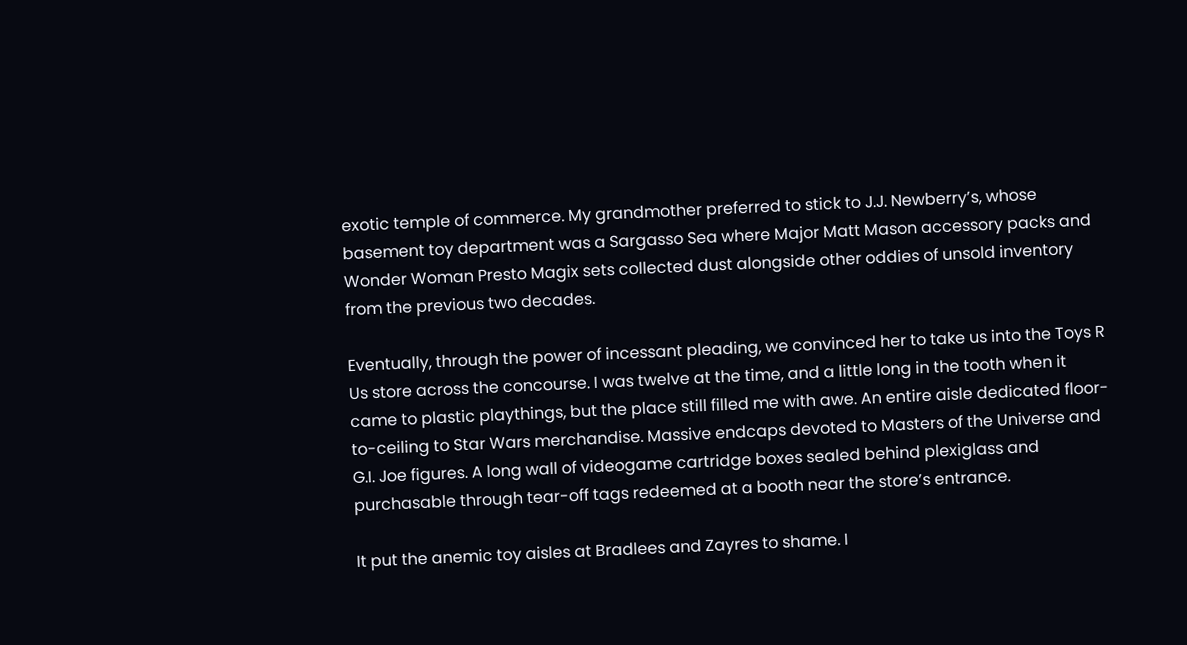exotic temple of commerce. My grandmother preferred to stick to J.J. Newberry’s, whose basement toy department was a Sargasso Sea where Major Matt Mason accessory packs and Wonder Woman Presto Magix sets collected dust alongside other oddies of unsold inventory from the previous two decades.

Eventually, through the power of incessant pleading, we convinced her to take us into the Toys R Us store across the concourse. I was twelve at the time, and a little long in the tooth when it came to plastic playthings, but the place still filled me with awe. An entire aisle dedicated floor-to-ceiling to Star Wars merchandise. Massive endcaps devoted to Masters of the Universe and G.I. Joe figures. A long wall of videogame cartridge boxes sealed behind plexiglass and purchasable through tear-off tags redeemed at a booth near the store’s entrance.

It put the anemic toy aisles at Bradlees and Zayres to shame. I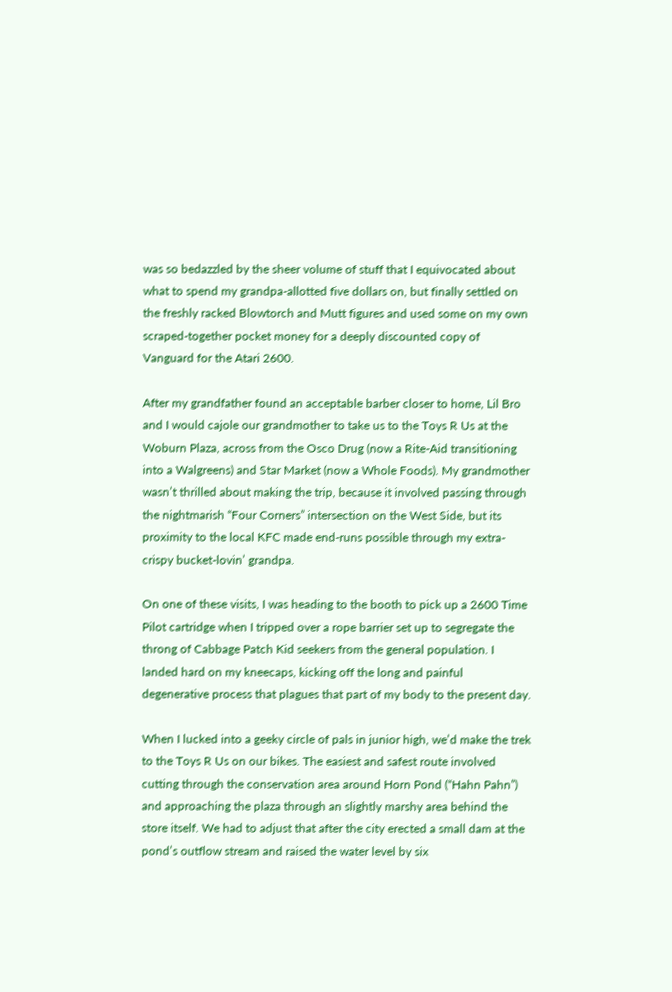was so bedazzled by the sheer volume of stuff that I equivocated about what to spend my grandpa-allotted five dollars on, but finally settled on the freshly racked Blowtorch and Mutt figures and used some on my own scraped-together pocket money for a deeply discounted copy of Vanguard for the Atari 2600.

After my grandfather found an acceptable barber closer to home, Lil Bro and I would cajole our grandmother to take us to the Toys R Us at the Woburn Plaza, across from the Osco Drug (now a Rite-Aid transitioning into a Walgreens) and Star Market (now a Whole Foods). My grandmother wasn’t thrilled about making the trip, because it involved passing through the nightmarish “Four Corners” intersection on the West Side, but its proximity to the local KFC made end-runs possible through my extra-crispy bucket-lovin’ grandpa.

On one of these visits, I was heading to the booth to pick up a 2600 Time Pilot cartridge when I tripped over a rope barrier set up to segregate the throng of Cabbage Patch Kid seekers from the general population. I landed hard on my kneecaps, kicking off the long and painful degenerative process that plagues that part of my body to the present day.

When I lucked into a geeky circle of pals in junior high, we’d make the trek to the Toys R Us on our bikes. The easiest and safest route involved cutting through the conservation area around Horn Pond (“Hahn Pahn”) and approaching the plaza through an slightly marshy area behind the store itself. We had to adjust that after the city erected a small dam at the pond’s outflow stream and raised the water level by six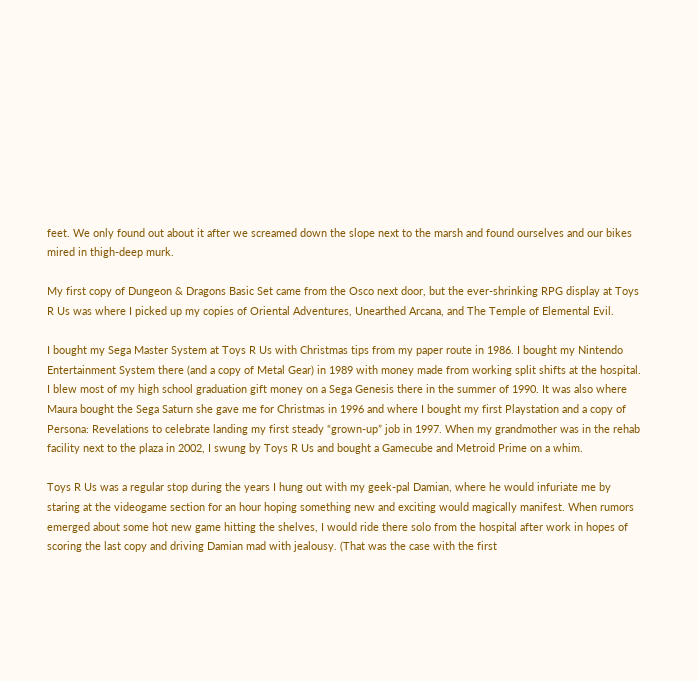feet. We only found out about it after we screamed down the slope next to the marsh and found ourselves and our bikes mired in thigh-deep murk.

My first copy of Dungeon & Dragons Basic Set came from the Osco next door, but the ever-shrinking RPG display at Toys R Us was where I picked up my copies of Oriental Adventures, Unearthed Arcana, and The Temple of Elemental Evil.

I bought my Sega Master System at Toys R Us with Christmas tips from my paper route in 1986. I bought my Nintendo Entertainment System there (and a copy of Metal Gear) in 1989 with money made from working split shifts at the hospital. I blew most of my high school graduation gift money on a Sega Genesis there in the summer of 1990. It was also where Maura bought the Sega Saturn she gave me for Christmas in 1996 and where I bought my first Playstation and a copy of Persona: Revelations to celebrate landing my first steady “grown-up” job in 1997. When my grandmother was in the rehab facility next to the plaza in 2002, I swung by Toys R Us and bought a Gamecube and Metroid Prime on a whim.

Toys R Us was a regular stop during the years I hung out with my geek-pal Damian, where he would infuriate me by staring at the videogame section for an hour hoping something new and exciting would magically manifest. When rumors emerged about some hot new game hitting the shelves, I would ride there solo from the hospital after work in hopes of scoring the last copy and driving Damian mad with jealousy. (That was the case with the first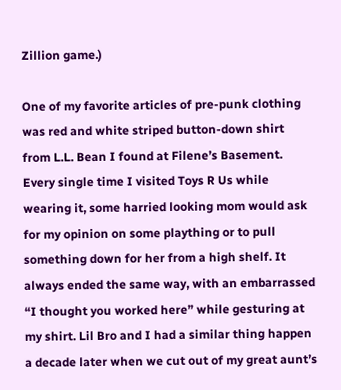Zillion game.)

One of my favorite articles of pre-punk clothing was red and white striped button-down shirt from L.L. Bean I found at Filene’s Basement. Every single time I visited Toys R Us while wearing it, some harried looking mom would ask for my opinion on some plaything or to pull something down for her from a high shelf. It always ended the same way, with an embarrassed “I thought you worked here” while gesturing at my shirt. Lil Bro and I had a similar thing happen a decade later when we cut out of my great aunt’s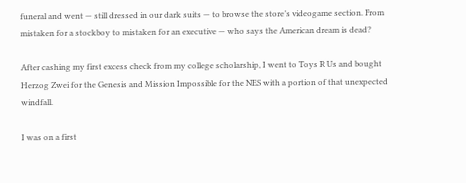funeral and went — still dressed in our dark suits — to browse the store’s videogame section. From mistaken for a stockboy to mistaken for an executive — who says the American dream is dead?

After cashing my first excess check from my college scholarship, I went to Toys R Us and bought Herzog Zwei for the Genesis and Mission Impossible for the NES with a portion of that unexpected windfall.

I was on a first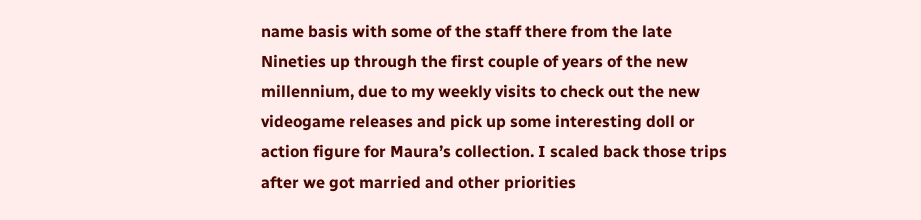name basis with some of the staff there from the late Nineties up through the first couple of years of the new millennium, due to my weekly visits to check out the new videogame releases and pick up some interesting doll or action figure for Maura’s collection. I scaled back those trips after we got married and other priorities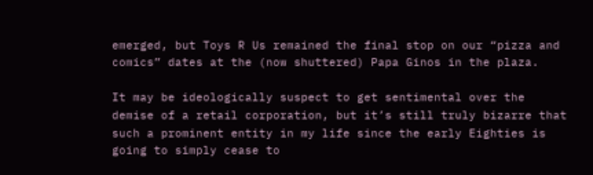emerged, but Toys R Us remained the final stop on our “pizza and comics” dates at the (now shuttered) Papa Ginos in the plaza.

It may be ideologically suspect to get sentimental over the demise of a retail corporation, but it’s still truly bizarre that such a prominent entity in my life since the early Eighties is going to simply cease to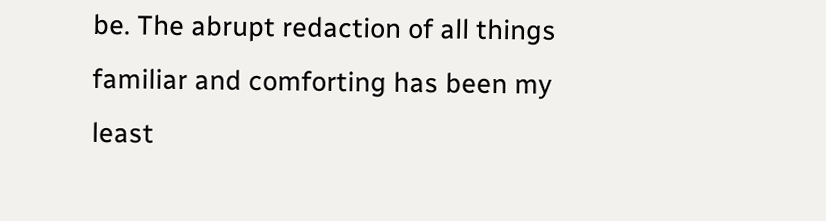be. The abrupt redaction of all things familiar and comforting has been my least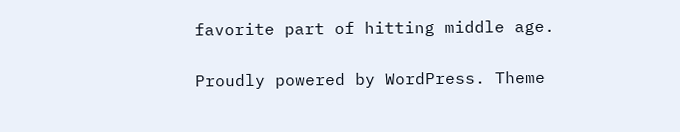favorite part of hitting middle age.

Proudly powered by WordPress. Theme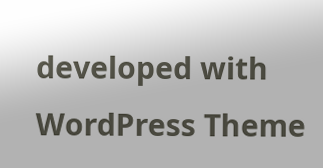developed with WordPress Theme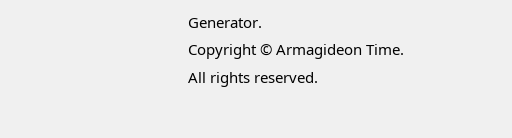Generator.
Copyright © Armagideon Time. All rights reserved.